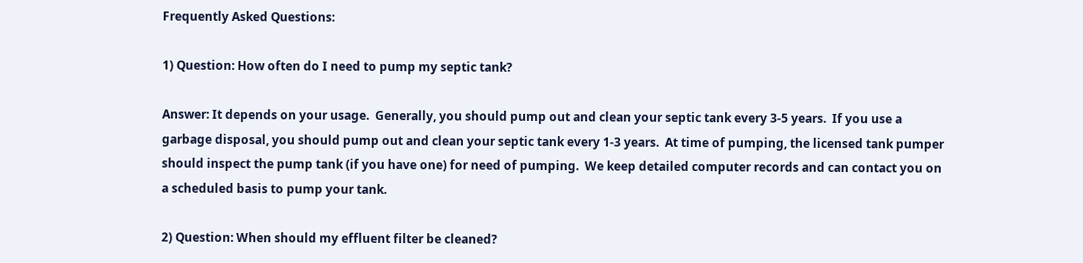Frequently Asked Questions:

1) Question: How often do I need to pump my septic tank?

Answer: It depends on your usage.  Generally, you should pump out and clean your septic tank every 3-5 years.  If you use a garbage disposal, you should pump out and clean your septic tank every 1-3 years.  At time of pumping, the licensed tank pumper should inspect the pump tank (if you have one) for need of pumping.  We keep detailed computer records and can contact you on a scheduled basis to pump your tank.

2) Question: When should my effluent filter be cleaned?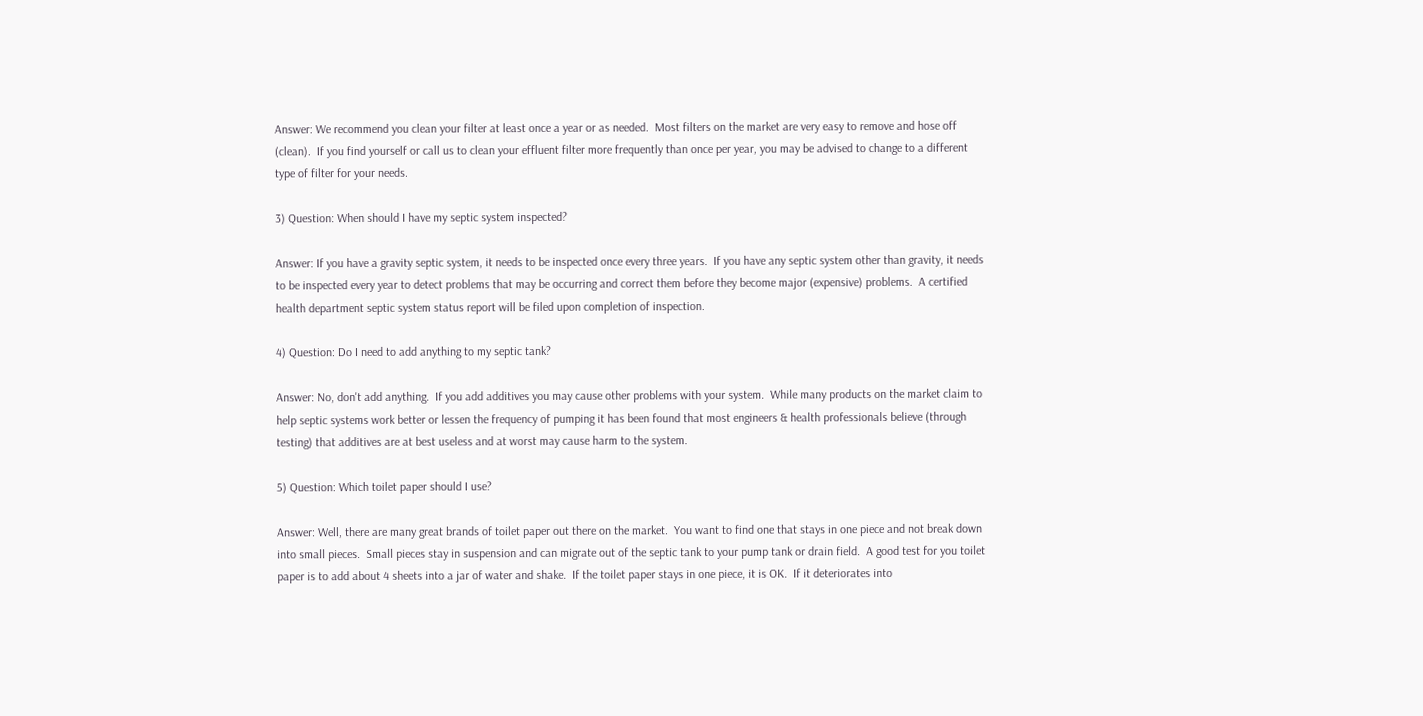Answer: We recommend you clean your filter at least once a year or as needed.  Most filters on the market are very easy to remove and hose off (clean).  If you find yourself or call us to clean your effluent filter more frequently than once per year, you may be advised to change to a different type of filter for your needs.

3) Question: When should I have my septic system inspected?

Answer: If you have a gravity septic system, it needs to be inspected once every three years.  If you have any septic system other than gravity, it needs to be inspected every year to detect problems that may be occurring and correct them before they become major (expensive) problems.  A certified health department septic system status report will be filed upon completion of inspection.

4) Question: Do I need to add anything to my septic tank?

Answer: No, don't add anything.  If you add additives you may cause other problems with your system.  While many products on the market claim to help septic systems work better or lessen the frequency of pumping it has been found that most engineers & health professionals believe (through testing) that additives are at best useless and at worst may cause harm to the system.

5) Question: Which toilet paper should I use?

Answer: Well, there are many great brands of toilet paper out there on the market.  You want to find one that stays in one piece and not break down into small pieces.  Small pieces stay in suspension and can migrate out of the septic tank to your pump tank or drain field.  A good test for you toilet paper is to add about 4 sheets into a jar of water and shake.  If the toilet paper stays in one piece, it is OK.  If it deteriorates into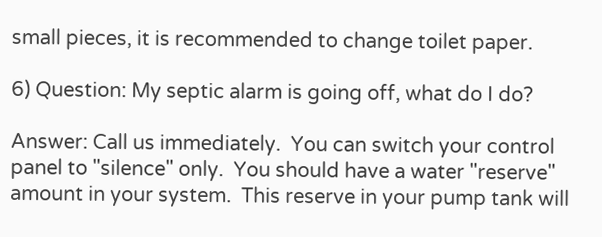small pieces, it is recommended to change toilet paper.

6) Question: My septic alarm is going off, what do I do?

Answer: Call us immediately.  You can switch your control panel to "silence" only.  You should have a water "reserve" amount in your system.  This reserve in your pump tank will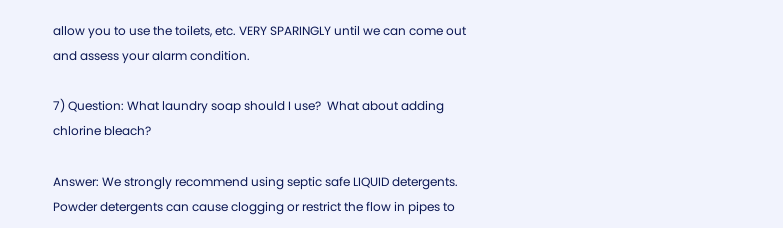allow you to use the toilets, etc. VERY SPARINGLY until we can come out and assess your alarm condition.

7) Question: What laundry soap should I use?  What about adding chlorine bleach?

Answer: We strongly recommend using septic safe LIQUID detergents.  Powder detergents can cause clogging or restrict the flow in pipes to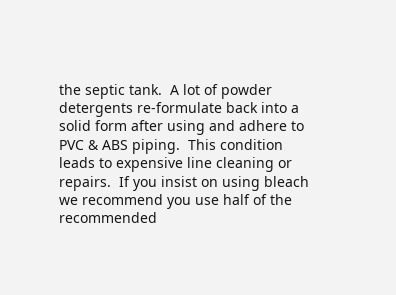the septic tank.  A lot of powder detergents re-formulate back into a solid form after using and adhere to PVC & ABS piping.  This condition leads to expensive line cleaning or repairs.  If you insist on using bleach we recommend you use half of the recommended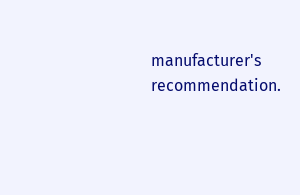manufacturer's recommendation.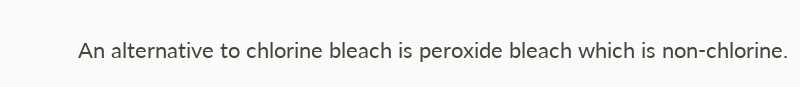An alternative to chlorine bleach is peroxide bleach which is non-chlorine.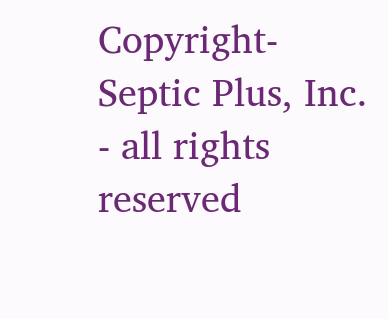Copyright- Septic Plus, Inc. - all rights reserved